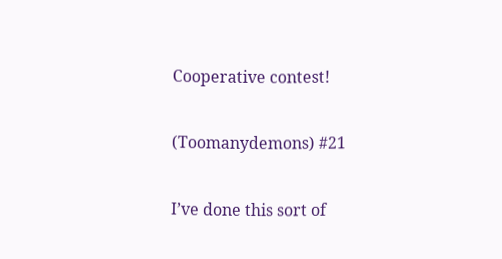Cooperative contest!

(Toomanydemons) #21

I’ve done this sort of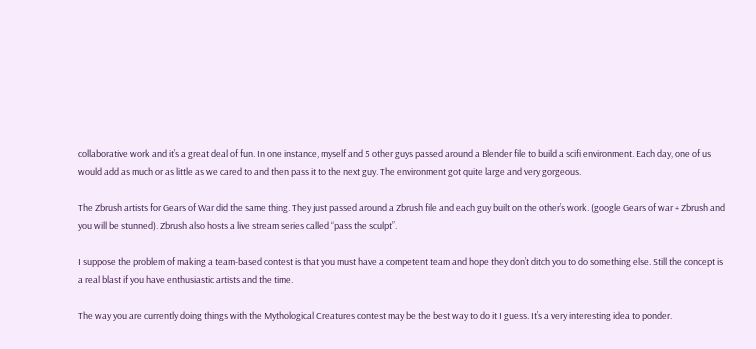collaborative work and it’s a great deal of fun. In one instance, myself and 5 other guys passed around a Blender file to build a scifi environment. Each day, one of us would add as much or as little as we cared to and then pass it to the next guy. The environment got quite large and very gorgeous.

The Zbrush artists for Gears of War did the same thing. They just passed around a Zbrush file and each guy built on the other’s work. (google Gears of war + Zbrush and you will be stunned). Zbrush also hosts a live stream series called “pass the sculpt”.

I suppose the problem of making a team-based contest is that you must have a competent team and hope they don’t ditch you to do something else. Still the concept is a real blast if you have enthusiastic artists and the time.

The way you are currently doing things with the Mythological Creatures contest may be the best way to do it I guess. It’s a very interesting idea to ponder.